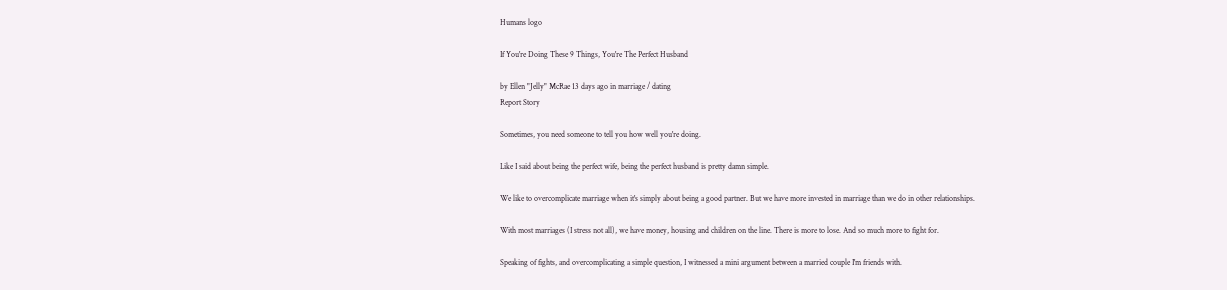Humans logo

If You're Doing These 9 Things, You're The Perfect Husband

by Ellen "Jelly" McRae 13 days ago in marriage / dating
Report Story

Sometimes, you need someone to tell you how well you're doing.

Like I said about being the perfect wife, being the perfect husband is pretty damn simple.

We like to overcomplicate marriage when it's simply about being a good partner. But we have more invested in marriage than we do in other relationships.

With most marriages (I stress not all), we have money, housing and children on the line. There is more to lose. And so much more to fight for.

Speaking of fights, and overcomplicating a simple question, I witnessed a mini argument between a married couple I'm friends with.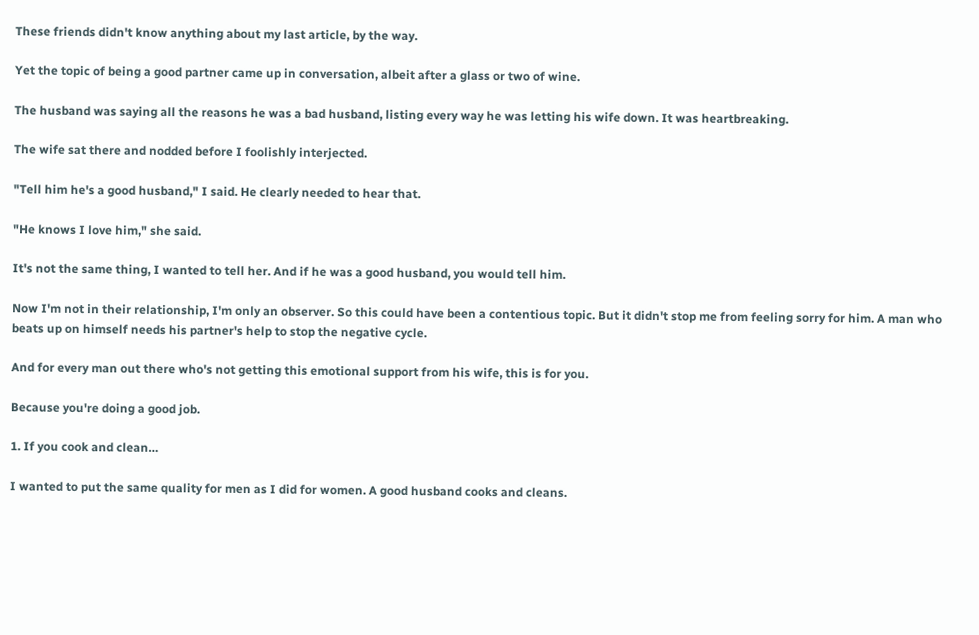These friends didn't know anything about my last article, by the way.

Yet the topic of being a good partner came up in conversation, albeit after a glass or two of wine.

The husband was saying all the reasons he was a bad husband, listing every way he was letting his wife down. It was heartbreaking.

The wife sat there and nodded before I foolishly interjected.

"Tell him he's a good husband," I said. He clearly needed to hear that.

"He knows I love him," she said.

It's not the same thing, I wanted to tell her. And if he was a good husband, you would tell him.

Now I'm not in their relationship, I'm only an observer. So this could have been a contentious topic. But it didn't stop me from feeling sorry for him. A man who beats up on himself needs his partner's help to stop the negative cycle.

And for every man out there who's not getting this emotional support from his wife, this is for you.

Because you're doing a good job.

1. If you cook and clean…

I wanted to put the same quality for men as I did for women. A good husband cooks and cleans.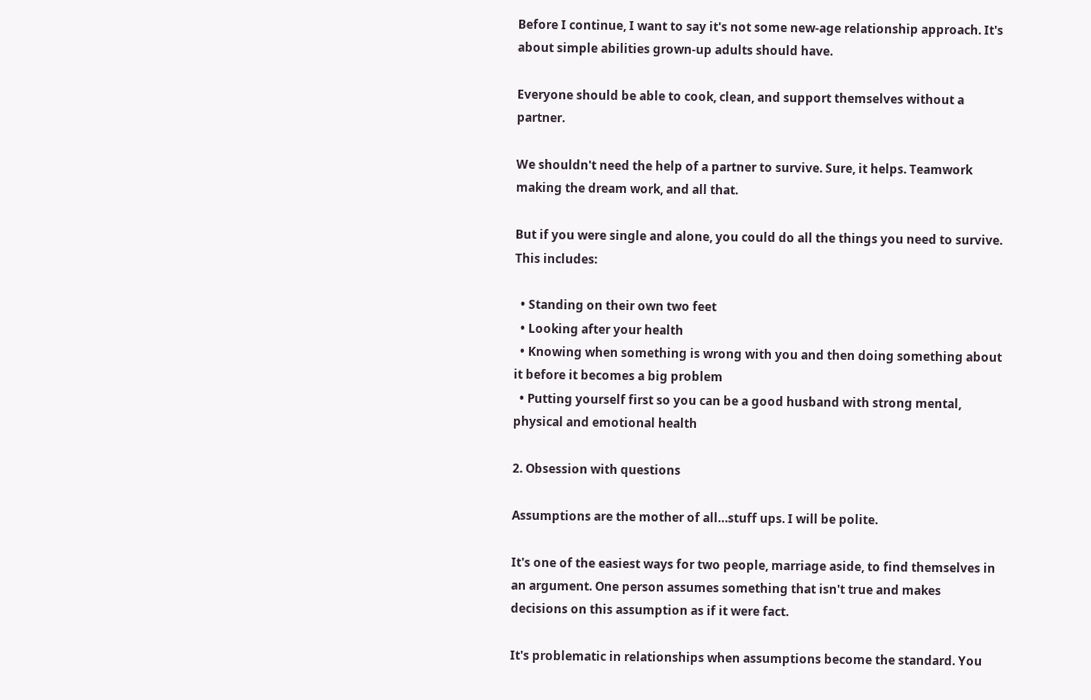Before I continue, I want to say it's not some new-age relationship approach. It's about simple abilities grown-up adults should have.

Everyone should be able to cook, clean, and support themselves without a partner.

We shouldn't need the help of a partner to survive. Sure, it helps. Teamwork making the dream work, and all that.

But if you were single and alone, you could do all the things you need to survive. This includes:

  • Standing on their own two feet
  • Looking after your health
  • Knowing when something is wrong with you and then doing something about it before it becomes a big problem
  • Putting yourself first so you can be a good husband with strong mental, physical and emotional health

2. Obsession with questions

Assumptions are the mother of all…stuff ups. I will be polite.

It's one of the easiest ways for two people, marriage aside, to find themselves in an argument. One person assumes something that isn't true and makes decisions on this assumption as if it were fact.

It's problematic in relationships when assumptions become the standard. You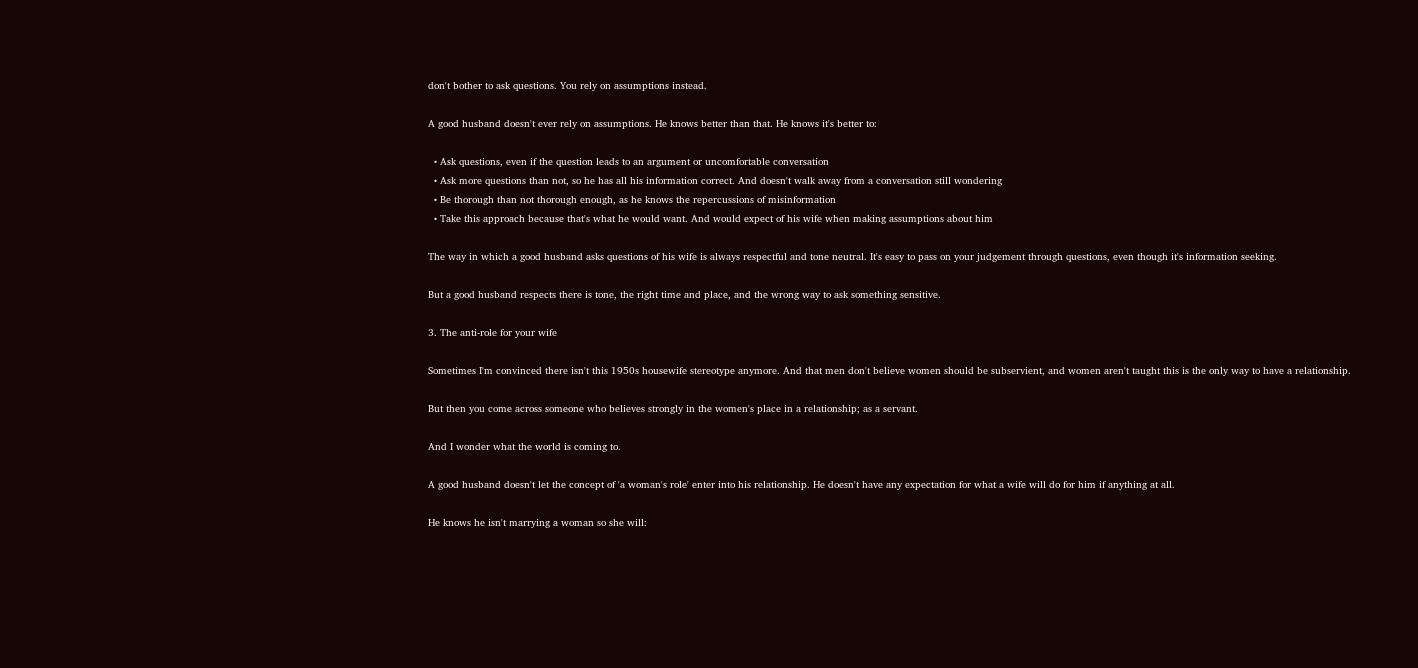don't bother to ask questions. You rely on assumptions instead.

A good husband doesn't ever rely on assumptions. He knows better than that. He knows it's better to:

  • Ask questions, even if the question leads to an argument or uncomfortable conversation
  • Ask more questions than not, so he has all his information correct. And doesn't walk away from a conversation still wondering
  • Be thorough than not thorough enough, as he knows the repercussions of misinformation
  • Take this approach because that's what he would want. And would expect of his wife when making assumptions about him

The way in which a good husband asks questions of his wife is always respectful and tone neutral. It's easy to pass on your judgement through questions, even though it's information seeking.

But a good husband respects there is tone, the right time and place, and the wrong way to ask something sensitive.

3. The anti-role for your wife

Sometimes I'm convinced there isn't this 1950s housewife stereotype anymore. And that men don't believe women should be subservient, and women aren't taught this is the only way to have a relationship.

But then you come across someone who believes strongly in the women's place in a relationship; as a servant.

And I wonder what the world is coming to.

A good husband doesn't let the concept of 'a woman's role' enter into his relationship. He doesn't have any expectation for what a wife will do for him if anything at all.

He knows he isn't marrying a woman so she will: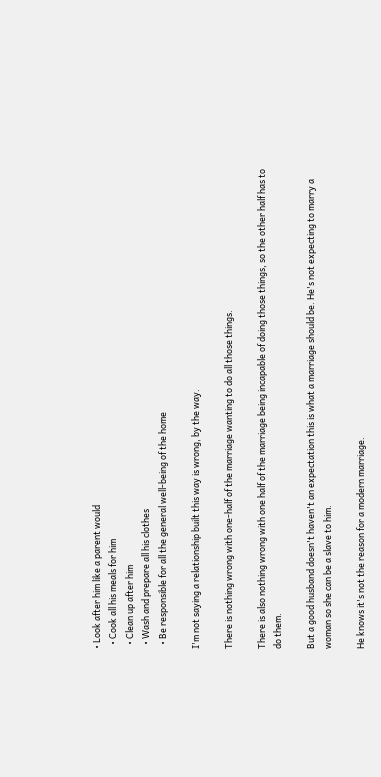• Look after him like a parent would
  • Cook all his meals for him
  • Clean up after him
  • Wash and prepare all his clothes
  • Be responsible for all the general well-being of the home

I'm not saying a relationship built this way is wrong, by the way.

There is nothing wrong with one-half of the marriage wanting to do all those things.

There is also nothing wrong with one half of the marriage being incapable of doing those things, so the other half has to do them.

But a good husband doesn't haven't an expectation this is what a marriage should be. He's not expecting to marry a woman so she can be a slave to him.

He knows it's not the reason for a modern marriage.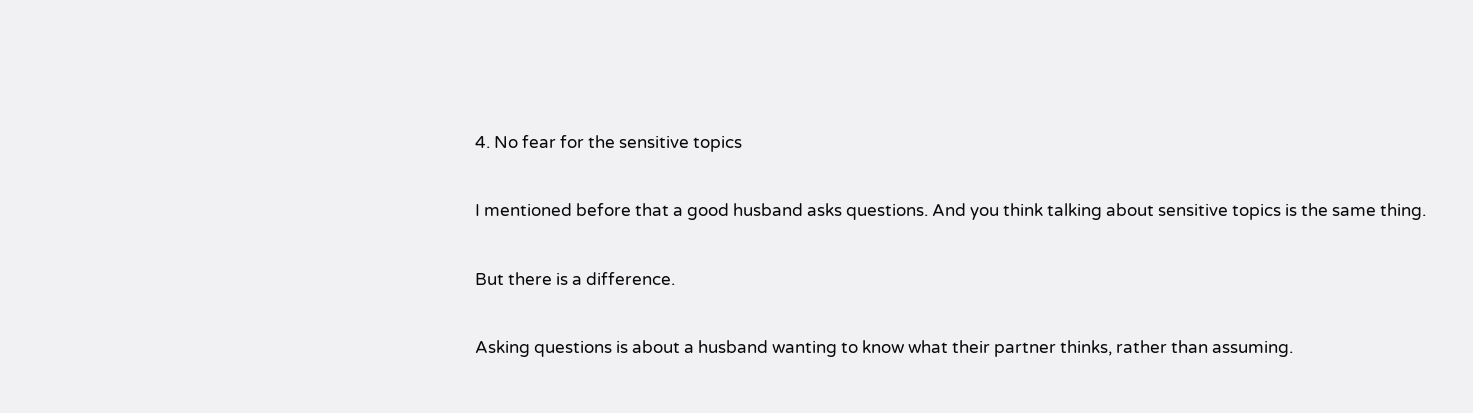4. No fear for the sensitive topics

I mentioned before that a good husband asks questions. And you think talking about sensitive topics is the same thing.

But there is a difference.

Asking questions is about a husband wanting to know what their partner thinks, rather than assuming.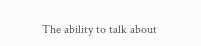The ability to talk about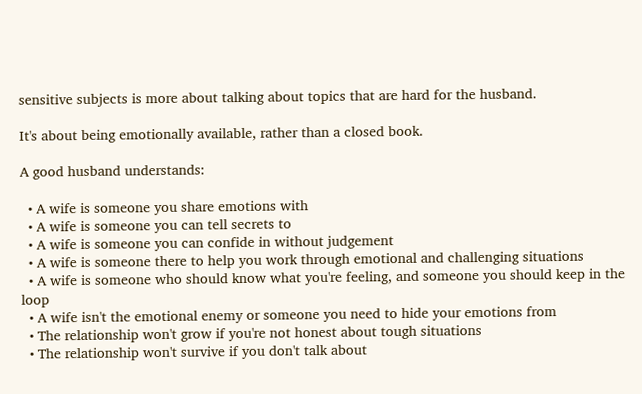sensitive subjects is more about talking about topics that are hard for the husband.

It's about being emotionally available, rather than a closed book.

A good husband understands:

  • A wife is someone you share emotions with
  • A wife is someone you can tell secrets to
  • A wife is someone you can confide in without judgement
  • A wife is someone there to help you work through emotional and challenging situations
  • A wife is someone who should know what you're feeling, and someone you should keep in the loop
  • A wife isn't the emotional enemy or someone you need to hide your emotions from
  • The relationship won't grow if you're not honest about tough situations
  • The relationship won't survive if you don't talk about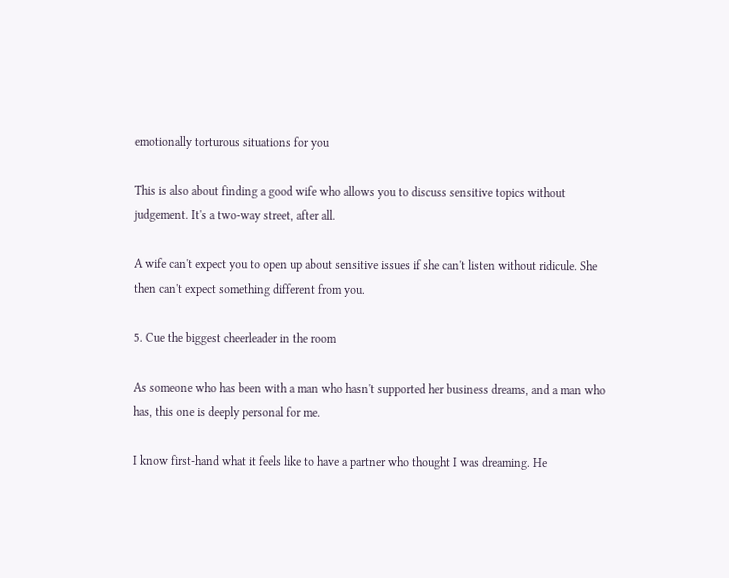emotionally torturous situations for you

This is also about finding a good wife who allows you to discuss sensitive topics without judgement. It's a two-way street, after all.

A wife can't expect you to open up about sensitive issues if she can't listen without ridicule. She then can't expect something different from you.

5. Cue the biggest cheerleader in the room

As someone who has been with a man who hasn't supported her business dreams, and a man who has, this one is deeply personal for me.

I know first-hand what it feels like to have a partner who thought I was dreaming. He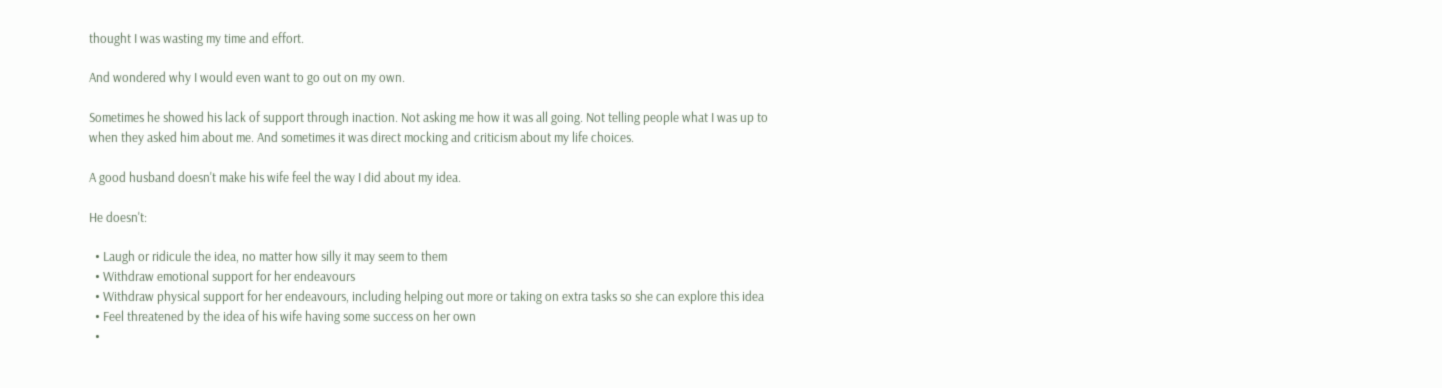thought I was wasting my time and effort.

And wondered why I would even want to go out on my own.

Sometimes he showed his lack of support through inaction. Not asking me how it was all going. Not telling people what I was up to when they asked him about me. And sometimes it was direct mocking and criticism about my life choices.

A good husband doesn't make his wife feel the way I did about my idea.

He doesn't:

  • Laugh or ridicule the idea, no matter how silly it may seem to them
  • Withdraw emotional support for her endeavours
  • Withdraw physical support for her endeavours, including helping out more or taking on extra tasks so she can explore this idea
  • Feel threatened by the idea of his wife having some success on her own
  •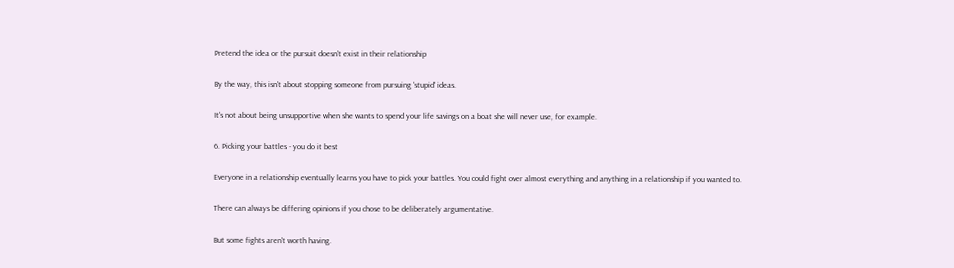Pretend the idea or the pursuit doesn't exist in their relationship

By the way, this isn't about stopping someone from pursuing 'stupid' ideas.

It's not about being unsupportive when she wants to spend your life savings on a boat she will never use, for example.

6. Picking your battles - you do it best

Everyone in a relationship eventually learns you have to pick your battles. You could fight over almost everything and anything in a relationship if you wanted to.

There can always be differing opinions if you chose to be deliberately argumentative.

But some fights aren't worth having.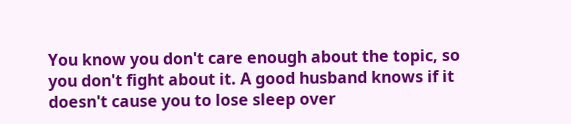You know you don't care enough about the topic, so you don't fight about it. A good husband knows if it doesn't cause you to lose sleep over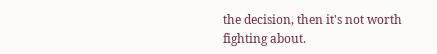the decision, then it's not worth fighting about.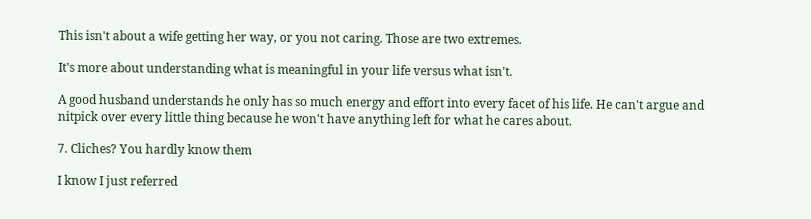This isn't about a wife getting her way, or you not caring. Those are two extremes.

It's more about understanding what is meaningful in your life versus what isn't.

A good husband understands he only has so much energy and effort into every facet of his life. He can't argue and nitpick over every little thing because he won't have anything left for what he cares about.

7. Cliches? You hardly know them

I know I just referred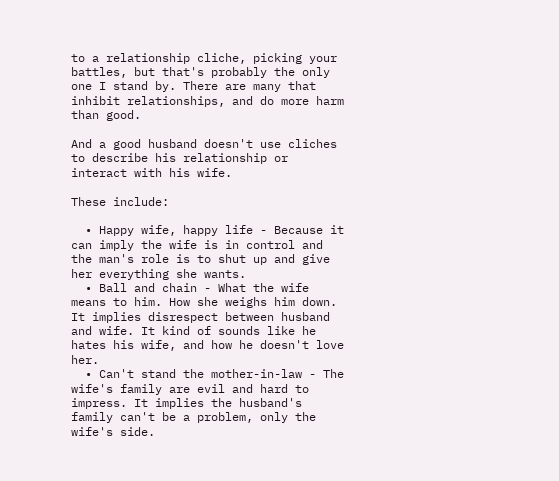to a relationship cliche, picking your battles, but that's probably the only one I stand by. There are many that inhibit relationships, and do more harm than good.

And a good husband doesn't use cliches to describe his relationship or interact with his wife.

These include:

  • Happy wife, happy life - Because it can imply the wife is in control and the man's role is to shut up and give her everything she wants.
  • Ball and chain - What the wife means to him. How she weighs him down. It implies disrespect between husband and wife. It kind of sounds like he hates his wife, and how he doesn't love her.
  • Can't stand the mother-in-law - The wife's family are evil and hard to impress. It implies the husband's family can't be a problem, only the wife's side.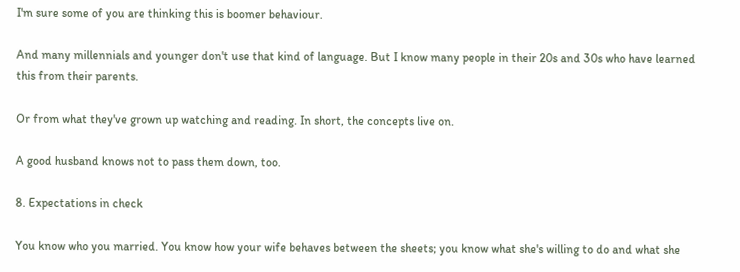I'm sure some of you are thinking this is boomer behaviour.

And many millennials and younger don't use that kind of language. But I know many people in their 20s and 30s who have learned this from their parents.

Or from what they've grown up watching and reading. In short, the concepts live on.

A good husband knows not to pass them down, too.

8. Expectations in check

You know who you married. You know how your wife behaves between the sheets; you know what she's willing to do and what she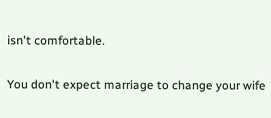isn't comfortable.

You don't expect marriage to change your wife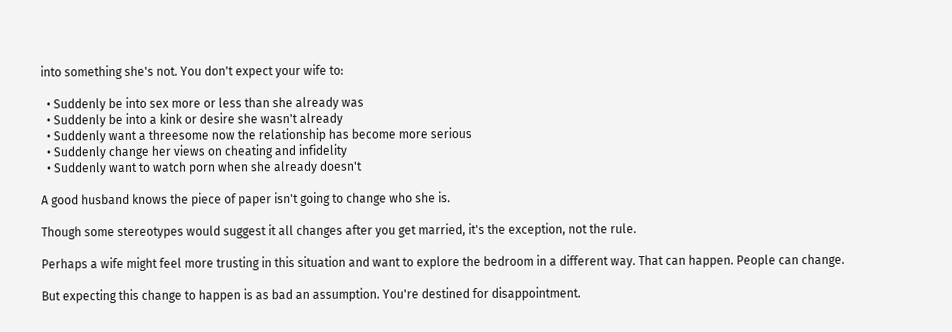into something she's not. You don't expect your wife to:

  • Suddenly be into sex more or less than she already was
  • Suddenly be into a kink or desire she wasn't already
  • Suddenly want a threesome now the relationship has become more serious
  • Suddenly change her views on cheating and infidelity
  • Suddenly want to watch porn when she already doesn't

A good husband knows the piece of paper isn't going to change who she is.

Though some stereotypes would suggest it all changes after you get married, it's the exception, not the rule.

Perhaps a wife might feel more trusting in this situation and want to explore the bedroom in a different way. That can happen. People can change.

But expecting this change to happen is as bad an assumption. You're destined for disappointment.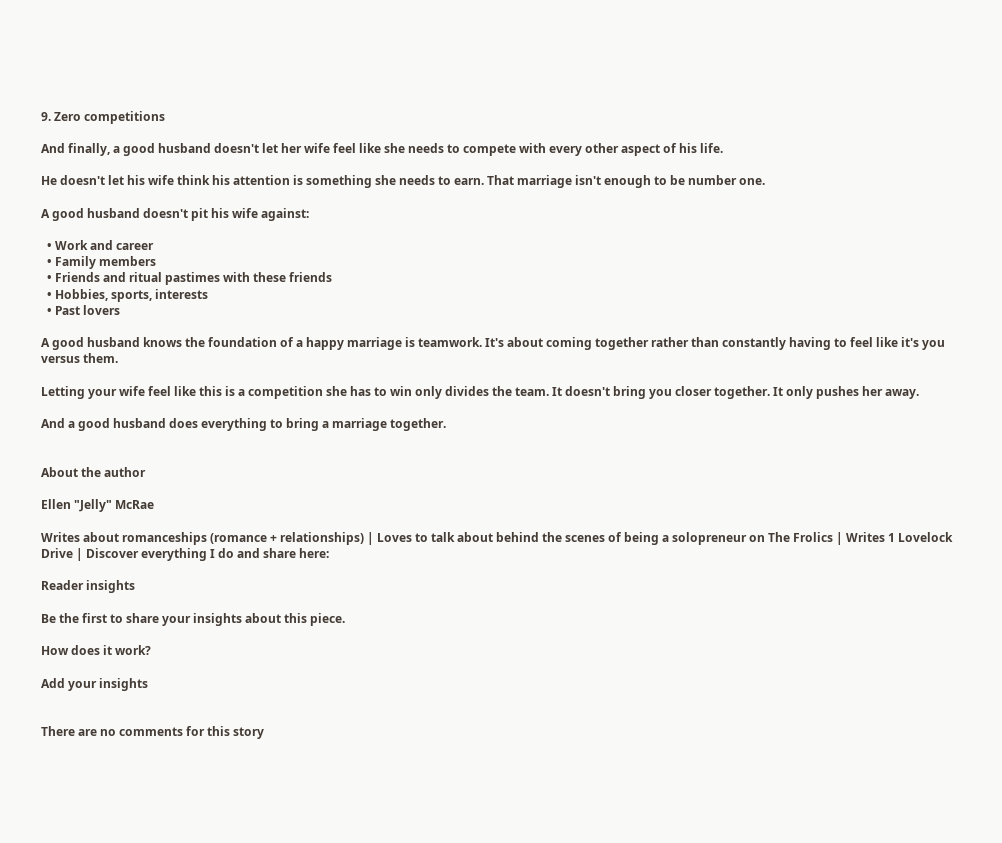9. Zero competitions

And finally, a good husband doesn't let her wife feel like she needs to compete with every other aspect of his life.

He doesn't let his wife think his attention is something she needs to earn. That marriage isn't enough to be number one.

A good husband doesn't pit his wife against:

  • Work and career
  • Family members
  • Friends and ritual pastimes with these friends
  • Hobbies, sports, interests
  • Past lovers

A good husband knows the foundation of a happy marriage is teamwork. It's about coming together rather than constantly having to feel like it's you versus them.

Letting your wife feel like this is a competition she has to win only divides the team. It doesn't bring you closer together. It only pushes her away.

And a good husband does everything to bring a marriage together.


About the author

Ellen "Jelly" McRae

Writes about romanceships (romance + relationships) | Loves to talk about behind the scenes of being a solopreneur on The Frolics | Writes 1 Lovelock Drive | Discover everything I do and share here:

Reader insights

Be the first to share your insights about this piece.

How does it work?

Add your insights


There are no comments for this story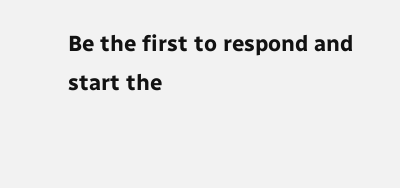Be the first to respond and start the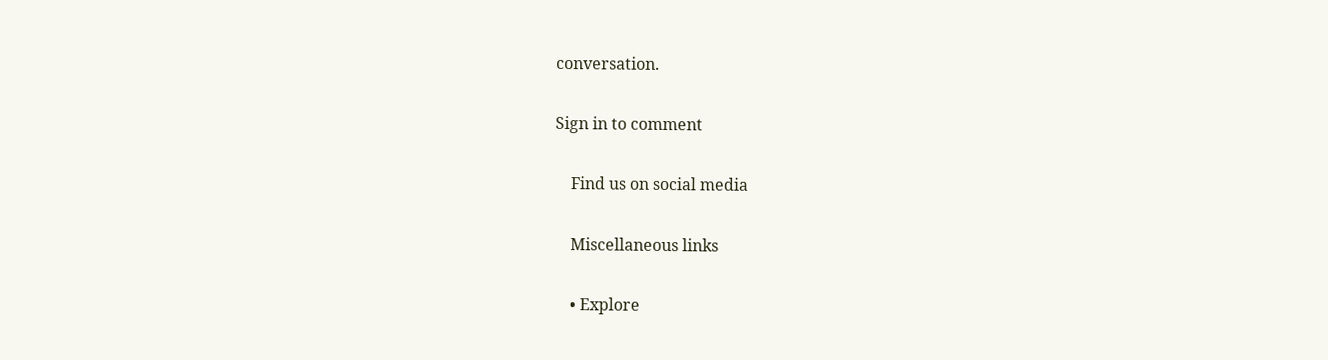conversation.

Sign in to comment

    Find us on social media

    Miscellaneous links

    • Explore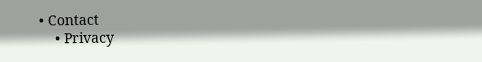• Contact
    • Privacy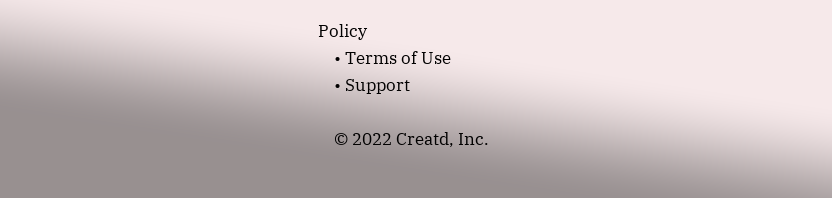Policy
    • Terms of Use
    • Support

    © 2022 Creatd, Inc.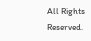All Rights Reserved.